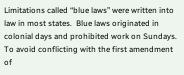Limitations called “blue laws” were written into law in most states.  Blue laws originated in colonial days and prohibited work on Sundays.  To avoid conflicting with the first amendment of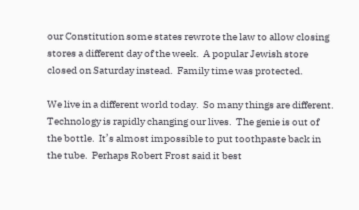our Constitution some states rewrote the law to allow closing stores a different day of the week.  A popular Jewish store closed on Saturday instead.  Family time was protected.

We live in a different world today.  So many things are different.  Technology is rapidly changing our lives.  The genie is out of the bottle.  It’s almost impossible to put toothpaste back in the tube.  Perhaps Robert Frost said it best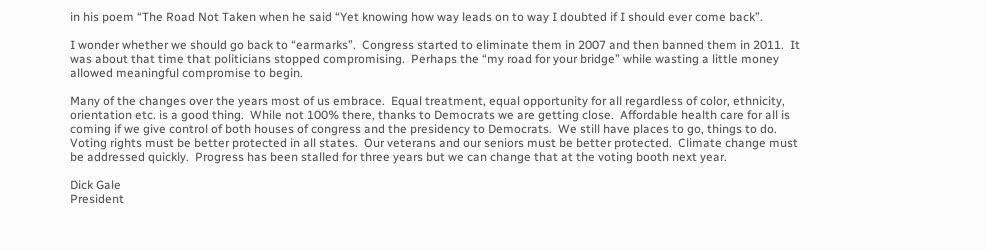in his poem “The Road Not Taken when he said “Yet knowing how way leads on to way I doubted if I should ever come back”.

I wonder whether we should go back to “earmarks”.  Congress started to eliminate them in 2007 and then banned them in 2011.  It was about that time that politicians stopped compromising.  Perhaps the “my road for your bridge” while wasting a little money allowed meaningful compromise to begin.

Many of the changes over the years most of us embrace.  Equal treatment, equal opportunity for all regardless of color, ethnicity, orientation etc. is a good thing.  While not 100% there, thanks to Democrats we are getting close.  Affordable health care for all is coming if we give control of both houses of congress and the presidency to Democrats.  We still have places to go, things to do.  Voting rights must be better protected in all states.  Our veterans and our seniors must be better protected.  Climate change must be addressed quickly.  Progress has been stalled for three years but we can change that at the voting booth next year.

Dick Gale
President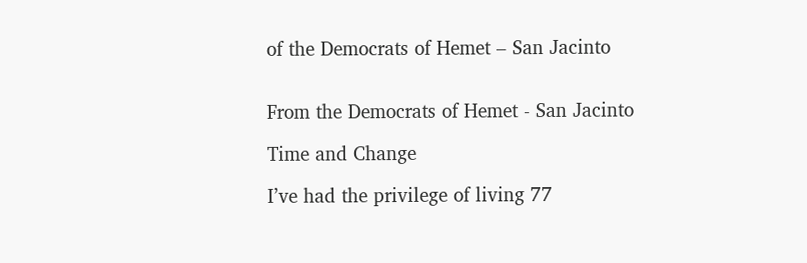of the Democrats of Hemet – San Jacinto


From the Democrats of Hemet - San Jacinto

Time and Change

I’ve had the privilege of living 77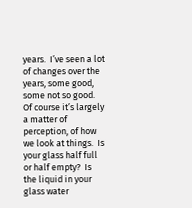years.  I’ve seen a lot of changes over the years, some good, some not so good.  Of course it’s largely a matter of perception, of how we look at things.  Is your glass half full or half empty?  Is the liquid in your glass water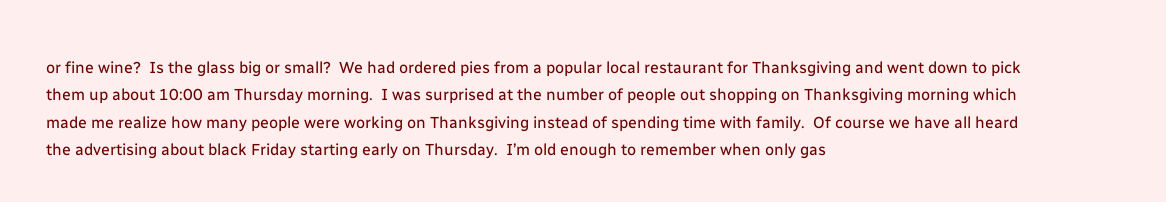or fine wine?  Is the glass big or small?  We had ordered pies from a popular local restaurant for Thanksgiving and went down to pick them up about 10:00 am Thursday morning.  I was surprised at the number of people out shopping on Thanksgiving morning which made me realize how many people were working on Thanksgiving instead of spending time with family.  Of course we have all heard the advertising about black Friday starting early on Thursday.  I’m old enough to remember when only gas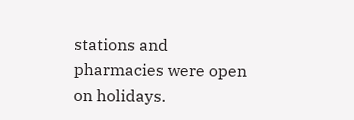stations and pharmacies were open on holidays.